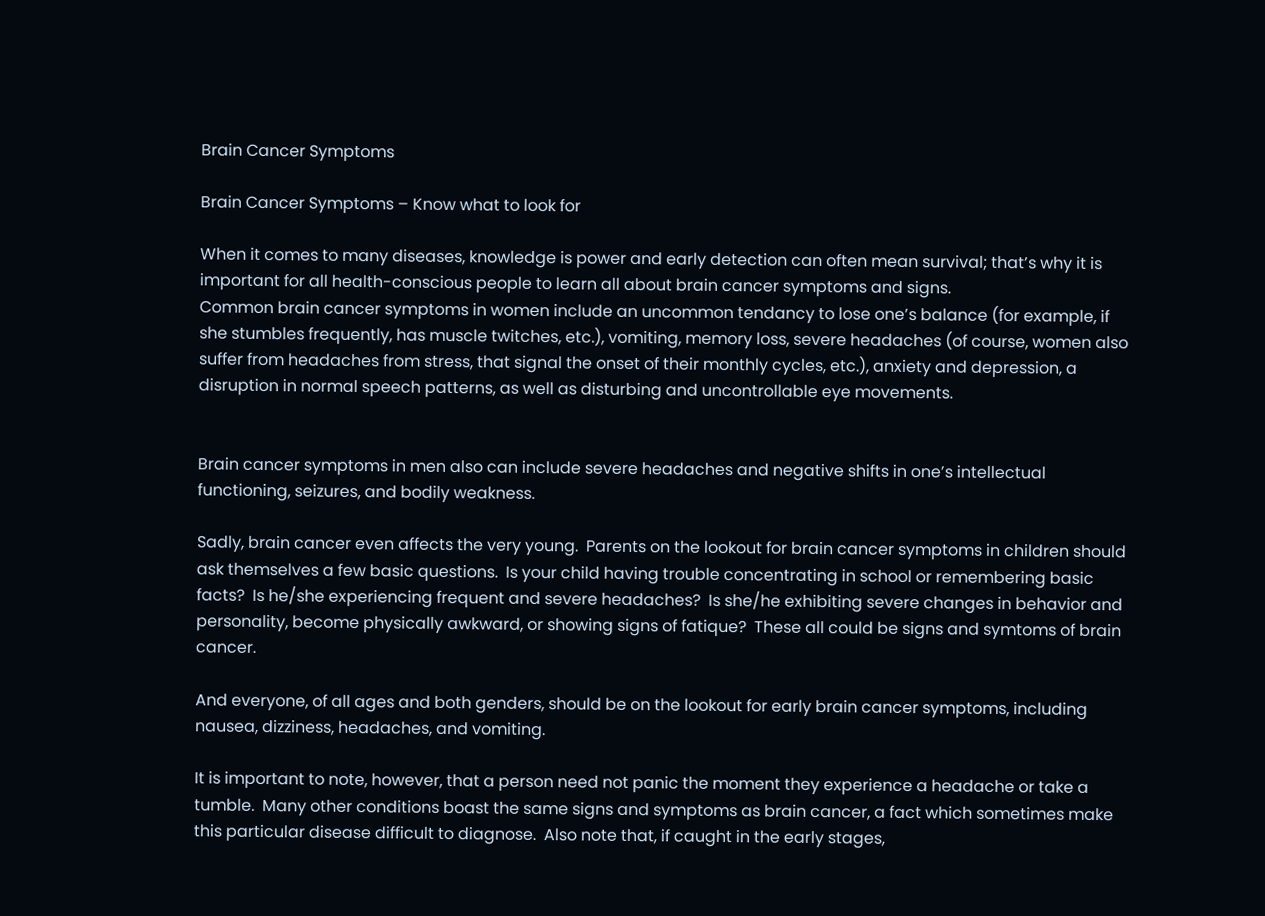Brain Cancer Symptoms

Brain Cancer Symptoms – Know what to look for

When it comes to many diseases, knowledge is power and early detection can often mean survival; that’s why it is important for all health-conscious people to learn all about brain cancer symptoms and signs.
Common brain cancer symptoms in women include an uncommon tendancy to lose one’s balance (for example, if she stumbles frequently, has muscle twitches, etc.), vomiting, memory loss, severe headaches (of course, women also suffer from headaches from stress, that signal the onset of their monthly cycles, etc.), anxiety and depression, a disruption in normal speech patterns, as well as disturbing and uncontrollable eye movements.


Brain cancer symptoms in men also can include severe headaches and negative shifts in one’s intellectual functioning, seizures, and bodily weakness.

Sadly, brain cancer even affects the very young.  Parents on the lookout for brain cancer symptoms in children should ask themselves a few basic questions.  Is your child having trouble concentrating in school or remembering basic facts?  Is he/she experiencing frequent and severe headaches?  Is she/he exhibiting severe changes in behavior and personality, become physically awkward, or showing signs of fatique?  These all could be signs and symtoms of brain cancer.

And everyone, of all ages and both genders, should be on the lookout for early brain cancer symptoms, including nausea, dizziness, headaches, and vomiting.

It is important to note, however, that a person need not panic the moment they experience a headache or take a tumble.  Many other conditions boast the same signs and symptoms as brain cancer, a fact which sometimes make this particular disease difficult to diagnose.  Also note that, if caught in the early stages,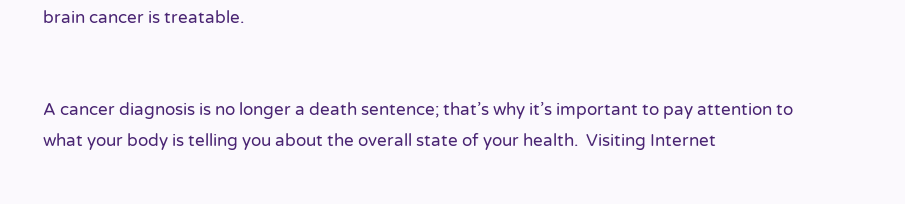brain cancer is treatable.


A cancer diagnosis is no longer a death sentence; that’s why it’s important to pay attention to what your body is telling you about the overall state of your health.  Visiting Internet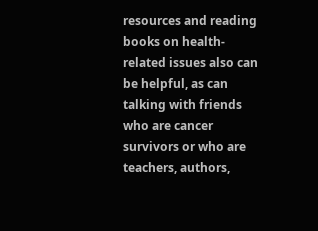resources and reading books on health-related issues also can be helpful, as can talking with friends who are cancer survivors or who are teachers, authors,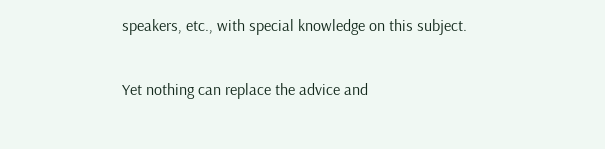speakers, etc., with special knowledge on this subject.

Yet nothing can replace the advice and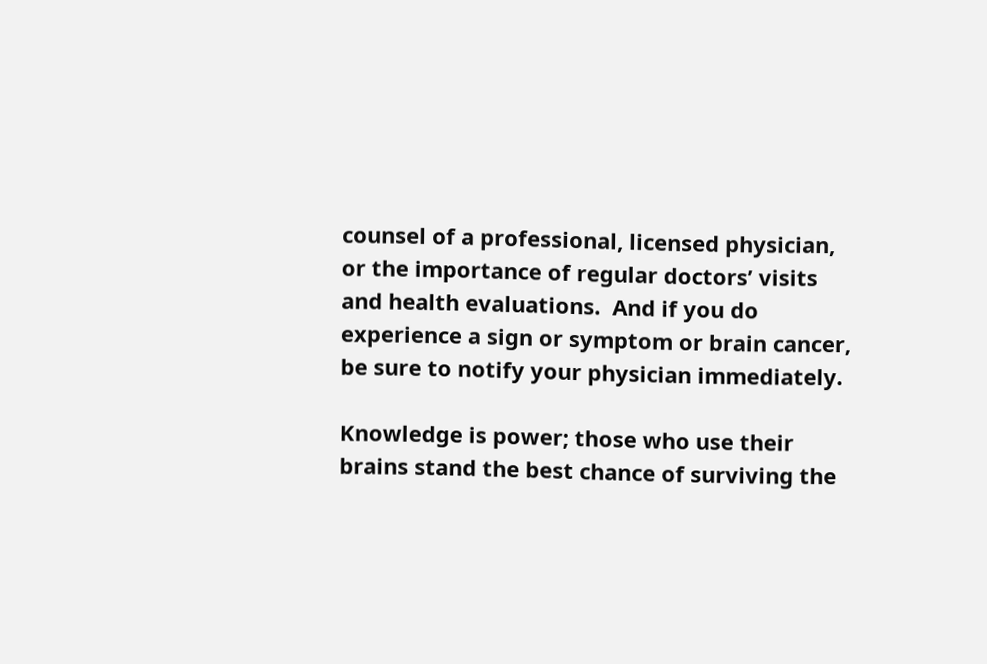counsel of a professional, licensed physician, or the importance of regular doctors’ visits and health evaluations.  And if you do experience a sign or symptom or brain cancer, be sure to notify your physician immediately.

Knowledge is power; those who use their brains stand the best chance of surviving the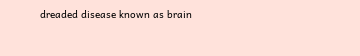dreaded disease known as brain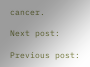cancer.

Next post:

Previous post: